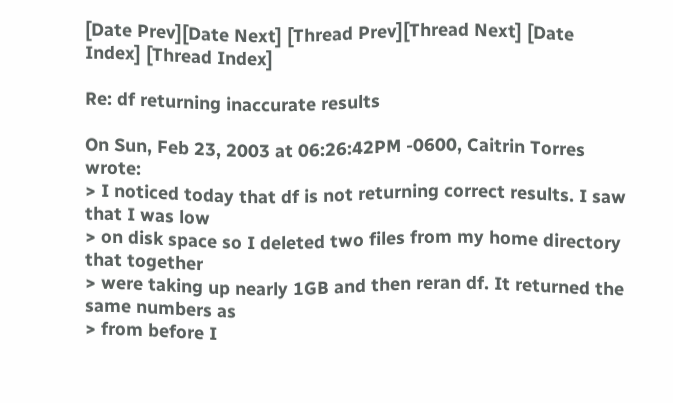[Date Prev][Date Next] [Thread Prev][Thread Next] [Date Index] [Thread Index]

Re: df returning inaccurate results

On Sun, Feb 23, 2003 at 06:26:42PM -0600, Caitrin Torres wrote:
> I noticed today that df is not returning correct results. I saw that I was low
> on disk space so I deleted two files from my home directory that together
> were taking up nearly 1GB and then reran df. It returned the same numbers as
> from before I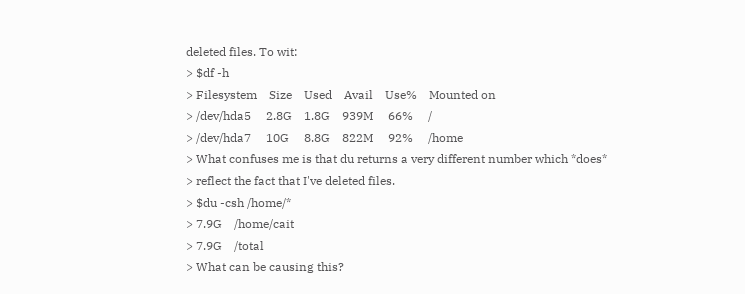deleted files. To wit:
> $df -h
> Filesystem    Size    Used    Avail    Use%    Mounted on
> /dev/hda5     2.8G    1.8G    939M     66%     /
> /dev/hda7     10G     8.8G    822M     92%     /home
> What confuses me is that du returns a very different number which *does*
> reflect the fact that I've deleted files.
> $du -csh /home/*
> 7.9G    /home/cait
> 7.9G    /total
> What can be causing this?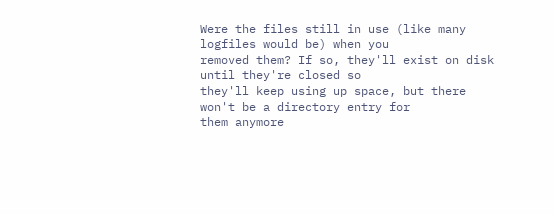Were the files still in use (like many logfiles would be) when you
removed them? If so, they'll exist on disk until they're closed so
they'll keep using up space, but there won't be a directory entry for
them anymore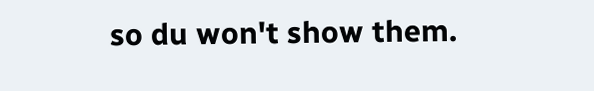so du won't show them.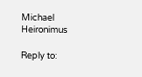Michael Heironimus

Reply to: